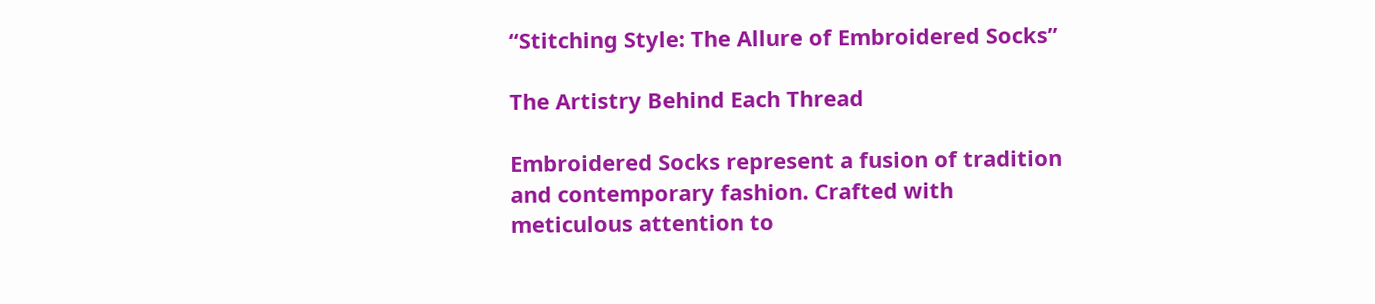“Stitching Style: The Allure of Embroidered Socks”

The Artistry Behind Each Thread

Embroidered Socks represent a fusion of tradition and contemporary fashion. Crafted with meticulous attention to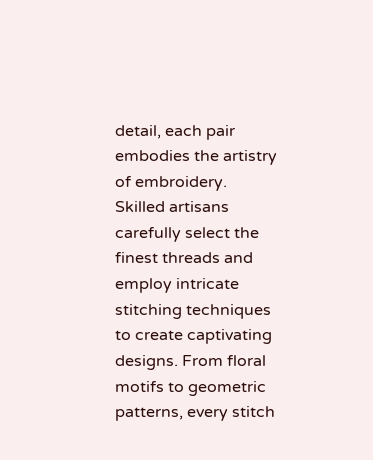detail, each pair embodies the artistry of embroidery. Skilled artisans carefully select the finest threads and employ intricate stitching techniques to create captivating designs. From floral motifs to geometric patterns, every stitch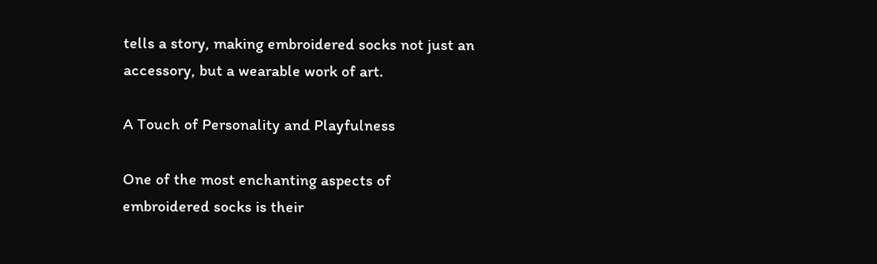tells a story, making embroidered socks not just an accessory, but a wearable work of art.

A Touch of Personality and Playfulness

One of the most enchanting aspects of embroidered socks is their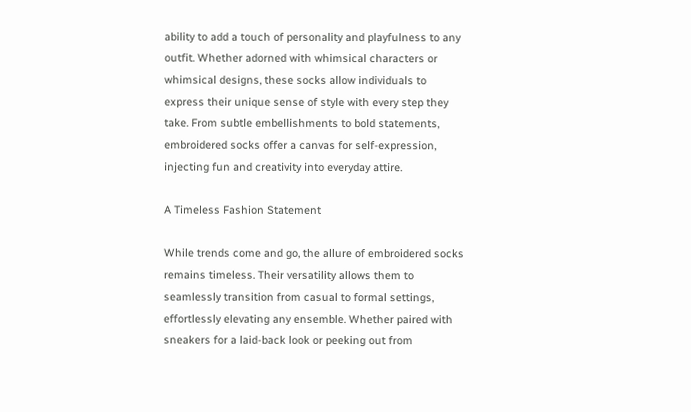ability to add a touch of personality and playfulness to any outfit. Whether adorned with whimsical characters or whimsical designs, these socks allow individuals to express their unique sense of style with every step they take. From subtle embellishments to bold statements, embroidered socks offer a canvas for self-expression, injecting fun and creativity into everyday attire.

A Timeless Fashion Statement

While trends come and go, the allure of embroidered socks remains timeless. Their versatility allows them to seamlessly transition from casual to formal settings, effortlessly elevating any ensemble. Whether paired with sneakers for a laid-back look or peeking out from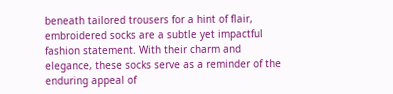beneath tailored trousers for a hint of flair, embroidered socks are a subtle yet impactful fashion statement. With their charm and elegance, these socks serve as a reminder of the enduring appeal of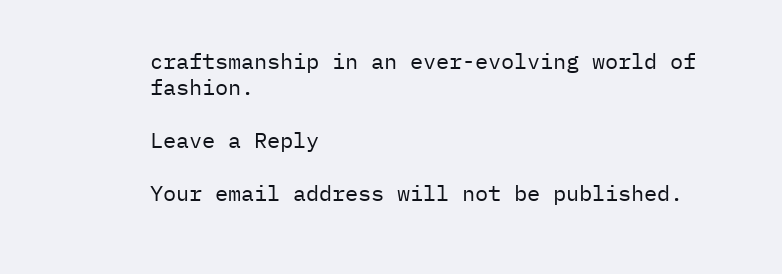craftsmanship in an ever-evolving world of fashion.

Leave a Reply

Your email address will not be published.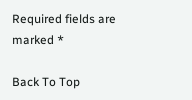Required fields are marked *

Back To Top